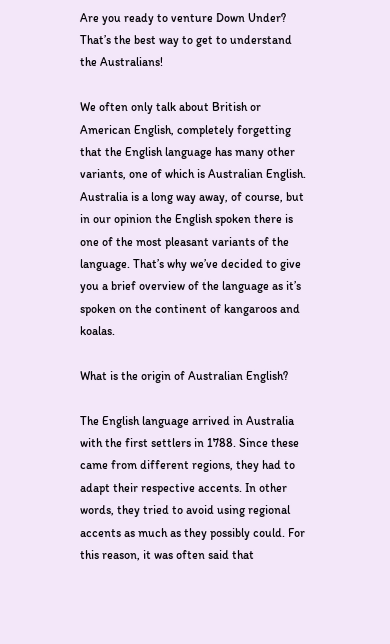Are you ready to venture Down Under? That’s the best way to get to understand the Australians!

We often only talk about British or American English, completely forgetting that the English language has many other variants, one of which is Australian English. Australia is a long way away, of course, but in our opinion the English spoken there is one of the most pleasant variants of the language. That’s why we’ve decided to give you a brief overview of the language as it’s spoken on the continent of kangaroos and koalas.

What is the origin of Australian English?

The English language arrived in Australia with the first settlers in 1788. Since these came from different regions, they had to adapt their respective accents. In other words, they tried to avoid using regional accents as much as they possibly could. For this reason, it was often said that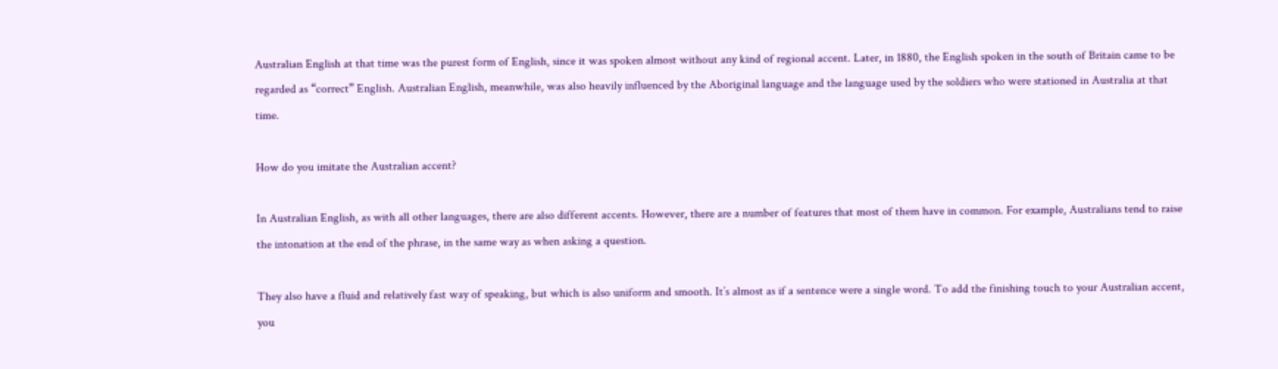Australian English at that time was the purest form of English, since it was spoken almost without any kind of regional accent. Later, in 1880, the English spoken in the south of Britain came to be regarded as “correct” English. Australian English, meanwhile, was also heavily influenced by the Aboriginal language and the language used by the soldiers who were stationed in Australia at that time.

How do you imitate the Australian accent?

In Australian English, as with all other languages, there are also different accents. However, there are a number of features that most of them have in common. For example, Australians tend to raise the intonation at the end of the phrase, in the same way as when asking a question.

They also have a fluid and relatively fast way of speaking, but which is also uniform and smooth. It’s almost as if a sentence were a single word. To add the finishing touch to your Australian accent, you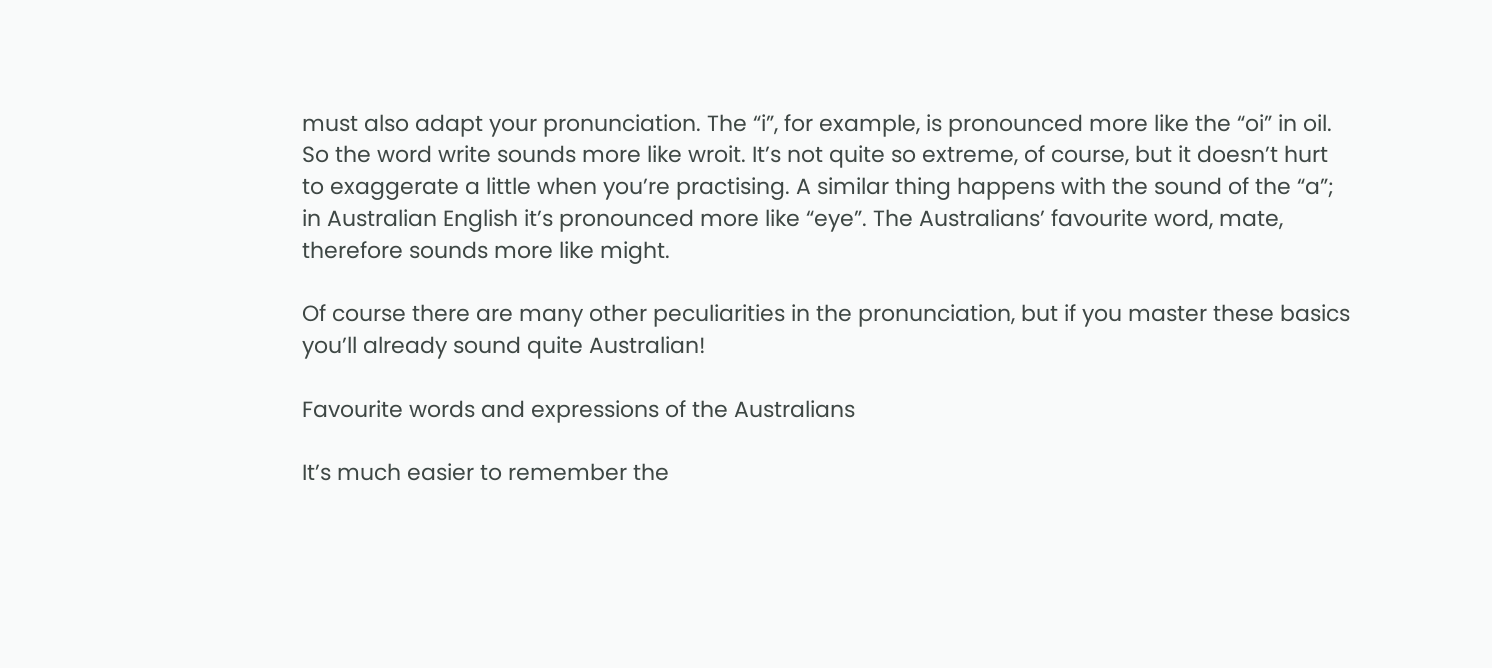must also adapt your pronunciation. The “i”, for example, is pronounced more like the “oi” in oil. So the word write sounds more like wroit. It’s not quite so extreme, of course, but it doesn’t hurt to exaggerate a little when you’re practising. A similar thing happens with the sound of the “a”; in Australian English it’s pronounced more like “eye”. The Australians’ favourite word, mate, therefore sounds more like might.

Of course there are many other peculiarities in the pronunciation, but if you master these basics you’ll already sound quite Australian!

Favourite words and expressions of the Australians

It’s much easier to remember the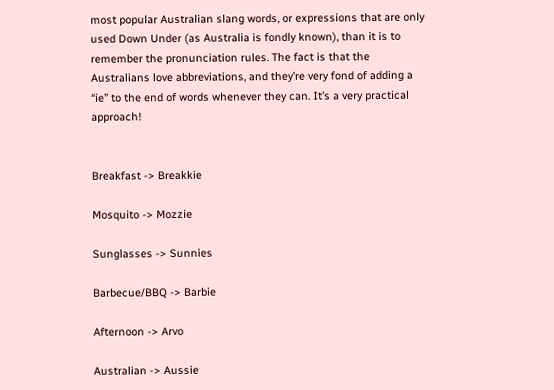most popular Australian slang words, or expressions that are only used Down Under (as Australia is fondly known), than it is to remember the pronunciation rules. The fact is that the Australians love abbreviations, and they’re very fond of adding a “ie” to the end of words whenever they can. It’s a very practical approach!


Breakfast -> Breakkie

Mosquito -> Mozzie

Sunglasses -> Sunnies

Barbecue/BBQ -> Barbie

Afternoon -> Arvo

Australian -> Aussie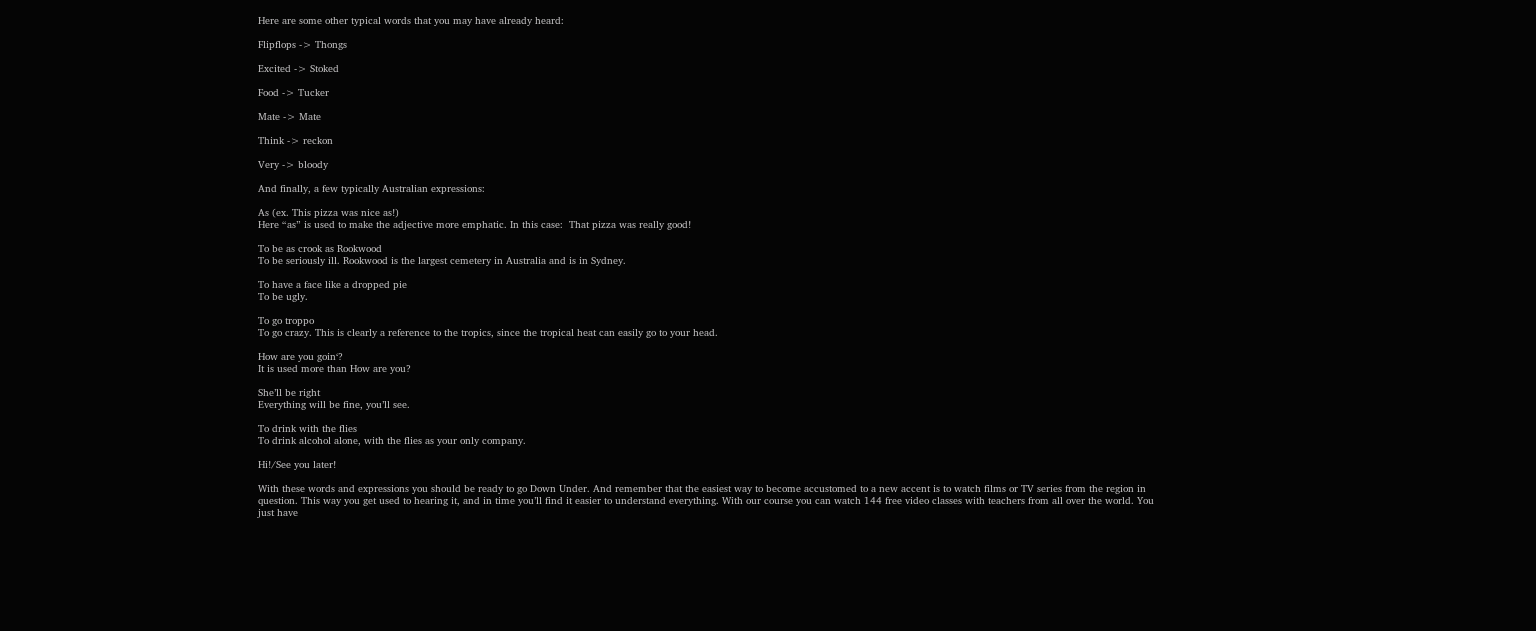Here are some other typical words that you may have already heard:

Flipflops -> Thongs

Excited -> Stoked

Food -> Tucker

Mate -> Mate

Think -> reckon

Very -> bloody

And finally, a few typically Australian expressions:

As (ex. This pizza was nice as!)
Here “as” is used to make the adjective more emphatic. In this case:  That pizza was really good!

To be as crook as Rookwood
To be seriously ill. Rookwood is the largest cemetery in Australia and is in Sydney.

To have a face like a dropped pie
To be ugly.

To go troppo
To go crazy. This is clearly a reference to the tropics, since the tropical heat can easily go to your head.

How are you goin‘?
It is used more than How are you?

She’ll be right
Everything will be fine, you’ll see.

To drink with the flies
To drink alcohol alone, with the flies as your only company.

Hi!/See you later!

With these words and expressions you should be ready to go Down Under. And remember that the easiest way to become accustomed to a new accent is to watch films or TV series from the region in question. This way you get used to hearing it, and in time you’ll find it easier to understand everything. With our course you can watch 144 free video classes with teachers from all over the world. You just have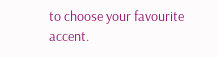to choose your favourite accent.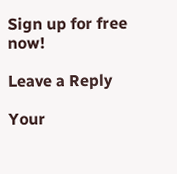Sign up for free now!

Leave a Reply

Your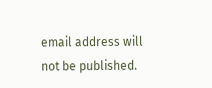email address will not be published.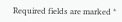Required fields are marked *